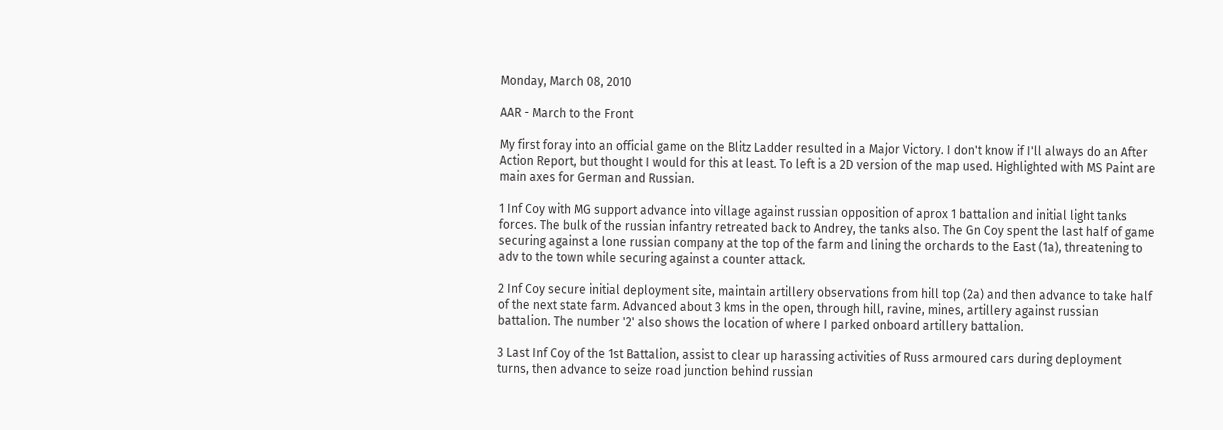Monday, March 08, 2010

AAR - March to the Front

My first foray into an official game on the Blitz Ladder resulted in a Major Victory. I don't know if I'll always do an After Action Report, but thought I would for this at least. To left is a 2D version of the map used. Highlighted with MS Paint are main axes for German and Russian.

1 Inf Coy with MG support advance into village against russian opposition of aprox 1 battalion and initial light tanks forces. The bulk of the russian infantry retreated back to Andrey, the tanks also. The Gn Coy spent the last half of game securing against a lone russian company at the top of the farm and lining the orchards to the East (1a), threatening to adv to the town while securing against a counter attack.

2 Inf Coy secure initial deployment site, maintain artillery observations from hill top (2a) and then advance to take half of the next state farm. Advanced about 3 kms in the open, through hill, ravine, mines, artillery against russian battalion. The number '2' also shows the location of where I parked onboard artillery battalion.

3 Last Inf Coy of the 1st Battalion, assist to clear up harassing activities of Russ armoured cars during deployment turns, then advance to seize road junction behind russian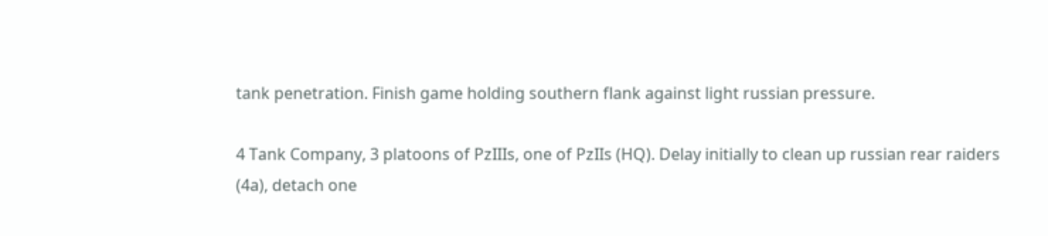tank penetration. Finish game holding southern flank against light russian pressure.

4 Tank Company, 3 platoons of PzIIIs, one of PzIIs (HQ). Delay initially to clean up russian rear raiders (4a), detach one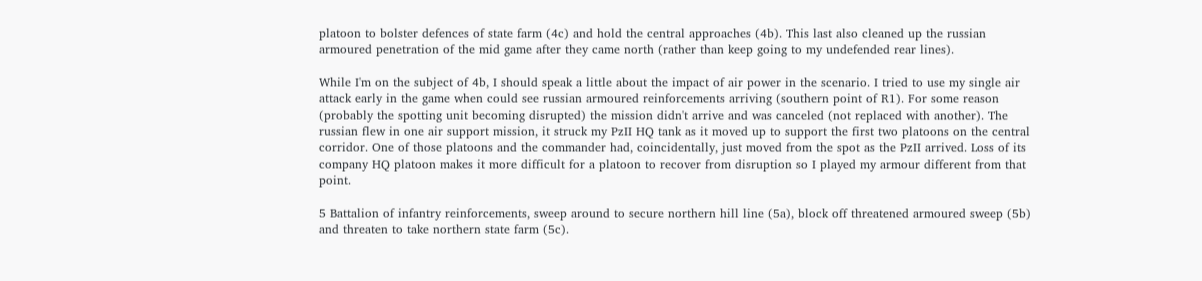platoon to bolster defences of state farm (4c) and hold the central approaches (4b). This last also cleaned up the russian armoured penetration of the mid game after they came north (rather than keep going to my undefended rear lines).

While I'm on the subject of 4b, I should speak a little about the impact of air power in the scenario. I tried to use my single air attack early in the game when could see russian armoured reinforcements arriving (southern point of R1). For some reason (probably the spotting unit becoming disrupted) the mission didn't arrive and was canceled (not replaced with another). The russian flew in one air support mission, it struck my PzII HQ tank as it moved up to support the first two platoons on the central corridor. One of those platoons and the commander had, coincidentally, just moved from the spot as the PzII arrived. Loss of its company HQ platoon makes it more difficult for a platoon to recover from disruption so I played my armour different from that point.

5 Battalion of infantry reinforcements, sweep around to secure northern hill line (5a), block off threatened armoured sweep (5b) and threaten to take northern state farm (5c).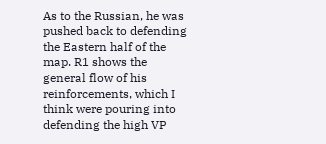As to the Russian, he was pushed back to defending the Eastern half of the map. R1 shows the general flow of his reinforcements, which I think were pouring into defending the high VP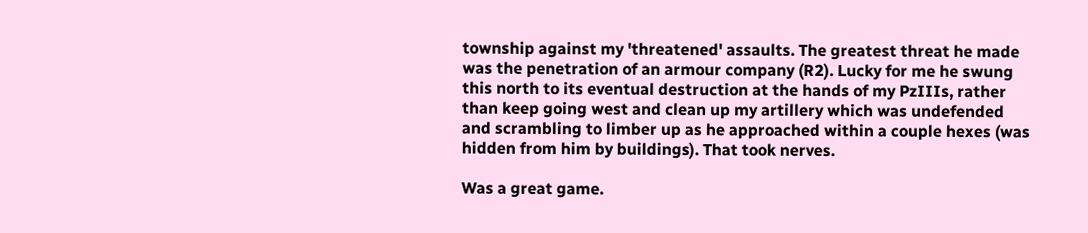township against my 'threatened' assaults. The greatest threat he made was the penetration of an armour company (R2). Lucky for me he swung this north to its eventual destruction at the hands of my PzIIIs, rather than keep going west and clean up my artillery which was undefended and scrambling to limber up as he approached within a couple hexes (was hidden from him by buildings). That took nerves.

Was a great game.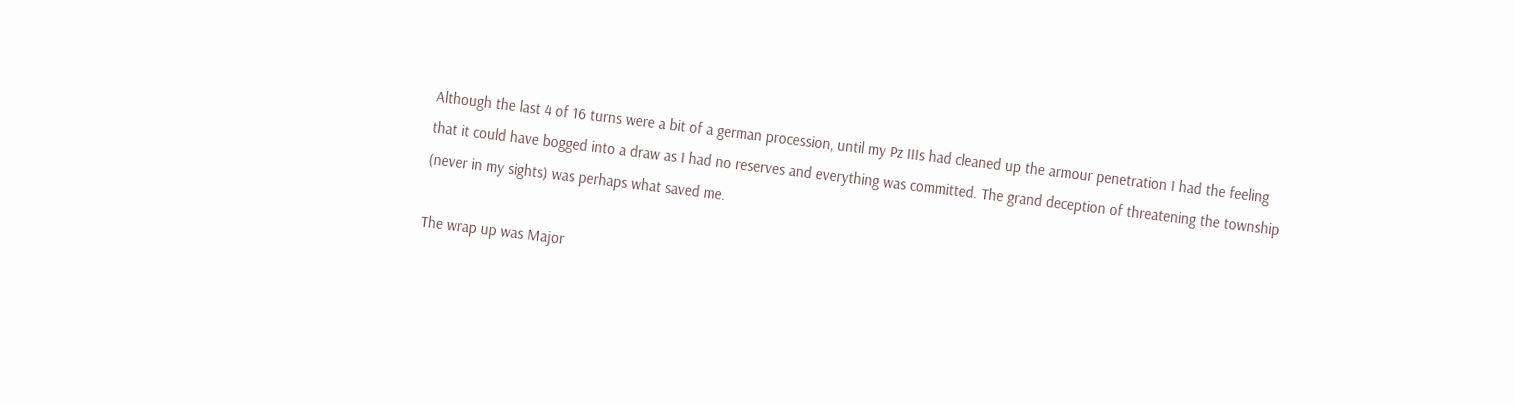Although the last 4 of 16 turns were a bit of a german procession, until my Pz IIIs had cleaned up the armour penetration I had the feeling that it could have bogged into a draw as I had no reserves and everything was committed. The grand deception of threatening the township (never in my sights) was perhaps what saved me.

The wrap up was Major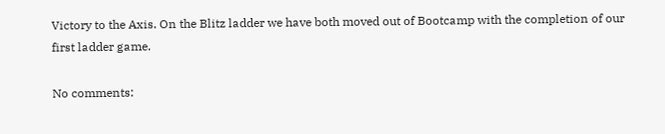Victory to the Axis. On the Blitz ladder we have both moved out of Bootcamp with the completion of our first ladder game.

No comments: